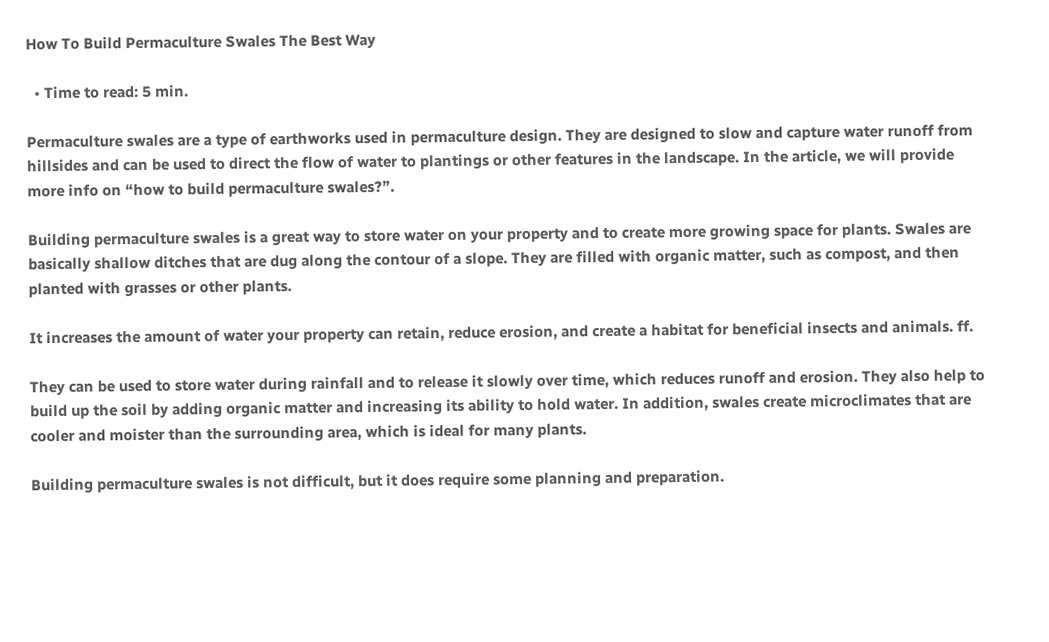How To Build Permaculture Swales The Best Way

  • Time to read: 5 min.

Permaculture swales are a type of earthworks used in permaculture design. They are designed to slow and capture water runoff from hillsides and can be used to direct the flow of water to plantings or other features in the landscape. In the article, we will provide more info on “how to build permaculture swales?”.

Building permaculture swales is a great way to store water on your property and to create more growing space for plants. Swales are basically shallow ditches that are dug along the contour of a slope. They are filled with organic matter, such as compost, and then planted with grasses or other plants.

It increases the amount of water your property can retain, reduce erosion, and create a habitat for beneficial insects and animals. ff.

They can be used to store water during rainfall and to release it slowly over time, which reduces runoff and erosion. They also help to build up the soil by adding organic matter and increasing its ability to hold water. In addition, swales create microclimates that are cooler and moister than the surrounding area, which is ideal for many plants.

Building permaculture swales is not difficult, but it does require some planning and preparation.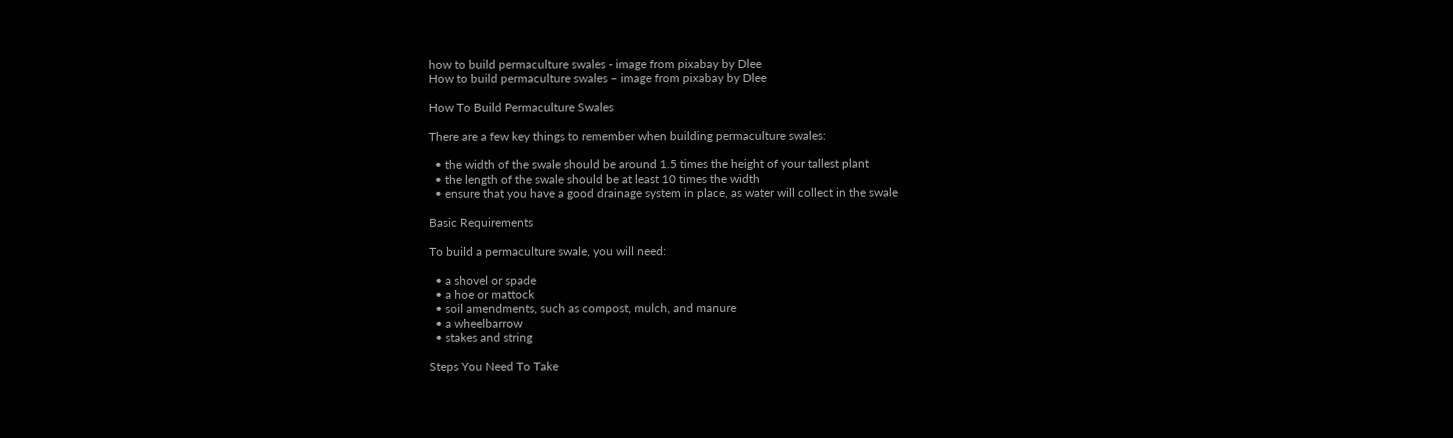how to build permaculture swales - image from pixabay by Dlee
How to build permaculture swales – image from pixabay by Dlee

How To Build Permaculture Swales

There are a few key things to remember when building permaculture swales:

  • the width of the swale should be around 1.5 times the height of your tallest plant
  • the length of the swale should be at least 10 times the width
  • ensure that you have a good drainage system in place, as water will collect in the swale

Basic Requirements

To build a permaculture swale, you will need:

  • a shovel or spade
  • a hoe or mattock
  • soil amendments, such as compost, mulch, and manure
  • a wheelbarrow
  • stakes and string

Steps You Need To Take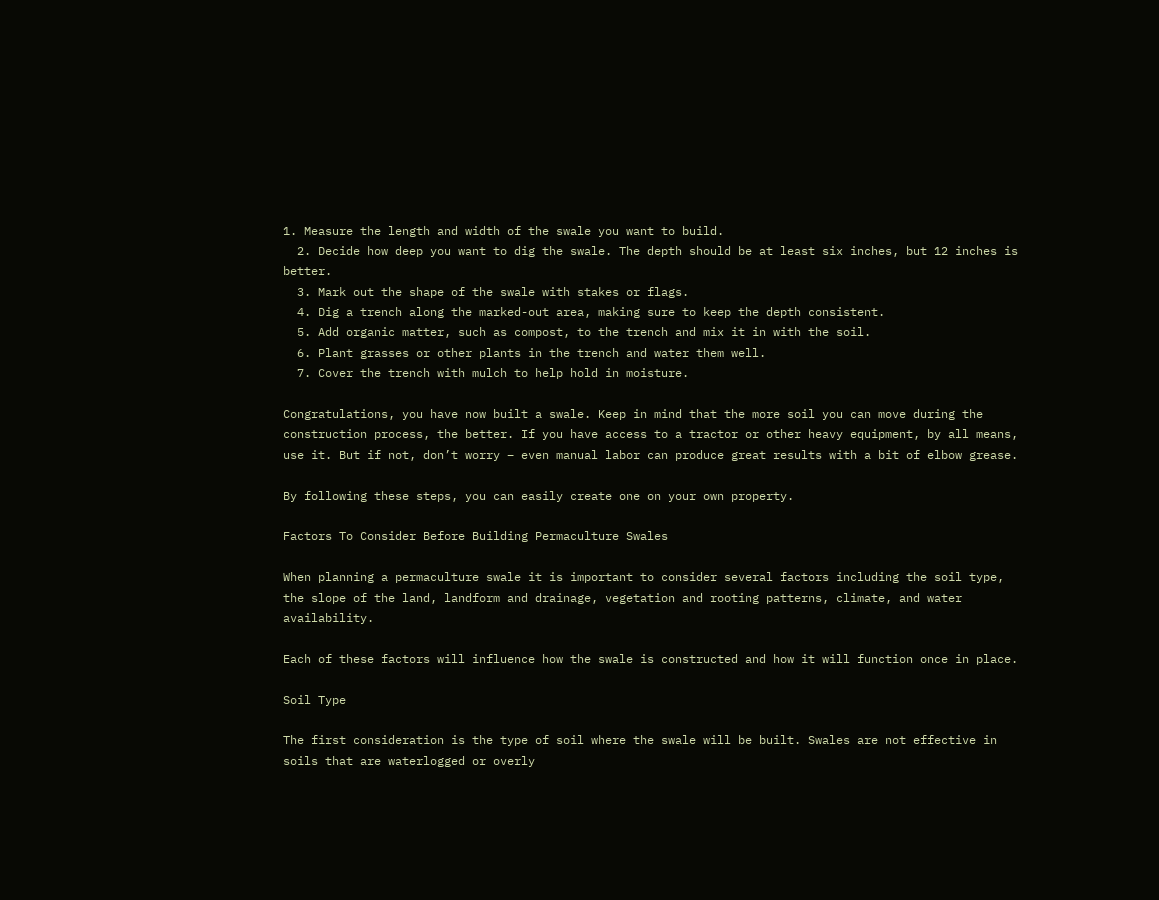1. Measure the length and width of the swale you want to build.
  2. Decide how deep you want to dig the swale. The depth should be at least six inches, but 12 inches is better.
  3. Mark out the shape of the swale with stakes or flags.
  4. Dig a trench along the marked-out area, making sure to keep the depth consistent.
  5. Add organic matter, such as compost, to the trench and mix it in with the soil.
  6. Plant grasses or other plants in the trench and water them well.
  7. Cover the trench with mulch to help hold in moisture.

Congratulations, you have now built a swale. Keep in mind that the more soil you can move during the construction process, the better. If you have access to a tractor or other heavy equipment, by all means, use it. But if not, don’t worry – even manual labor can produce great results with a bit of elbow grease.

By following these steps, you can easily create one on your own property.

Factors To Consider Before Building Permaculture Swales

When planning a permaculture swale it is important to consider several factors including the soil type, the slope of the land, landform and drainage, vegetation and rooting patterns, climate, and water availability.

Each of these factors will influence how the swale is constructed and how it will function once in place.

Soil Type

The first consideration is the type of soil where the swale will be built. Swales are not effective in soils that are waterlogged or overly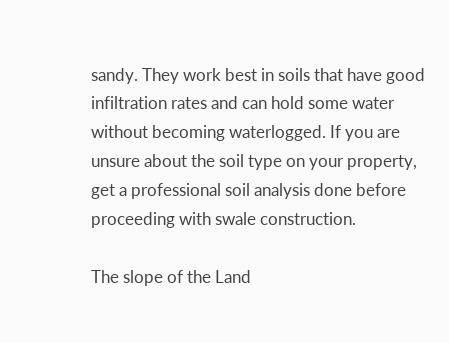sandy. They work best in soils that have good infiltration rates and can hold some water without becoming waterlogged. If you are unsure about the soil type on your property, get a professional soil analysis done before proceeding with swale construction.

The slope of the Land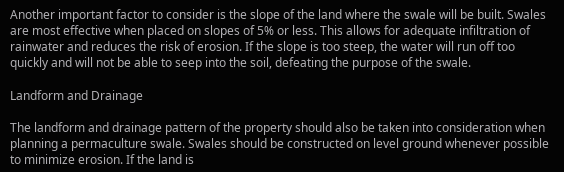Another important factor to consider is the slope of the land where the swale will be built. Swales are most effective when placed on slopes of 5% or less. This allows for adequate infiltration of rainwater and reduces the risk of erosion. If the slope is too steep, the water will run off too quickly and will not be able to seep into the soil, defeating the purpose of the swale.

Landform and Drainage

The landform and drainage pattern of the property should also be taken into consideration when planning a permaculture swale. Swales should be constructed on level ground whenever possible to minimize erosion. If the land is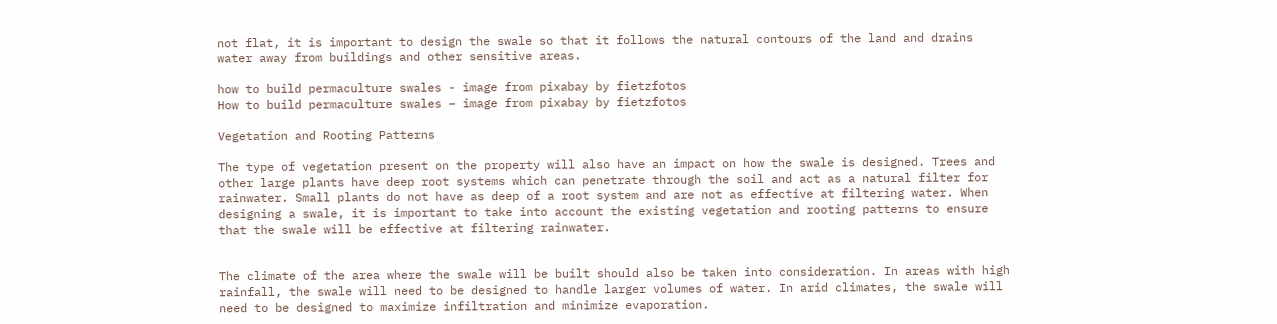not flat, it is important to design the swale so that it follows the natural contours of the land and drains water away from buildings and other sensitive areas.

how to build permaculture swales - image from pixabay by fietzfotos
How to build permaculture swales – image from pixabay by fietzfotos

Vegetation and Rooting Patterns

The type of vegetation present on the property will also have an impact on how the swale is designed. Trees and other large plants have deep root systems which can penetrate through the soil and act as a natural filter for rainwater. Small plants do not have as deep of a root system and are not as effective at filtering water. When designing a swale, it is important to take into account the existing vegetation and rooting patterns to ensure that the swale will be effective at filtering rainwater.


The climate of the area where the swale will be built should also be taken into consideration. In areas with high rainfall, the swale will need to be designed to handle larger volumes of water. In arid climates, the swale will need to be designed to maximize infiltration and minimize evaporation.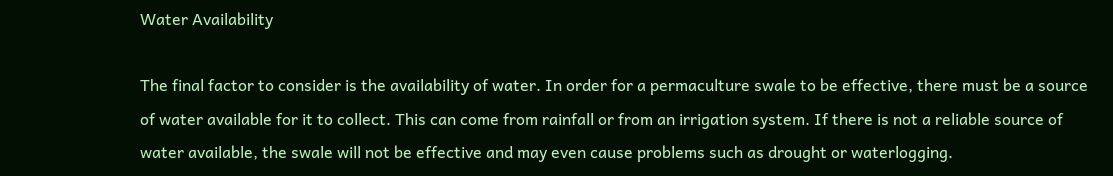Water Availability

The final factor to consider is the availability of water. In order for a permaculture swale to be effective, there must be a source of water available for it to collect. This can come from rainfall or from an irrigation system. If there is not a reliable source of water available, the swale will not be effective and may even cause problems such as drought or waterlogging.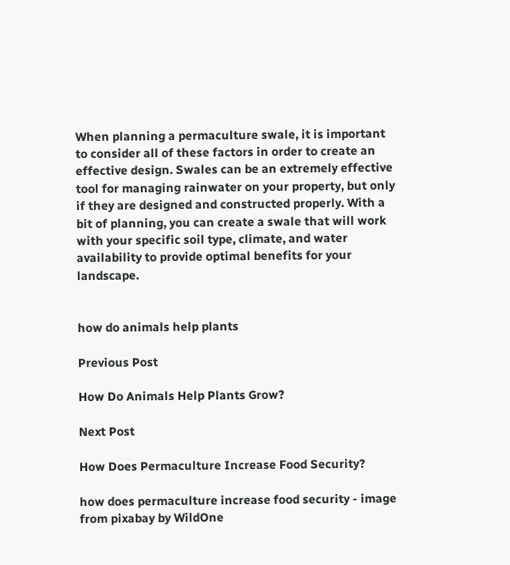When planning a permaculture swale, it is important to consider all of these factors in order to create an effective design. Swales can be an extremely effective tool for managing rainwater on your property, but only if they are designed and constructed properly. With a bit of planning, you can create a swale that will work with your specific soil type, climate, and water availability to provide optimal benefits for your landscape.


how do animals help plants

Previous Post

How Do Animals Help Plants Grow?

Next Post

How Does Permaculture Increase Food Security?

how does permaculture increase food security - image from pixabay by WildOne